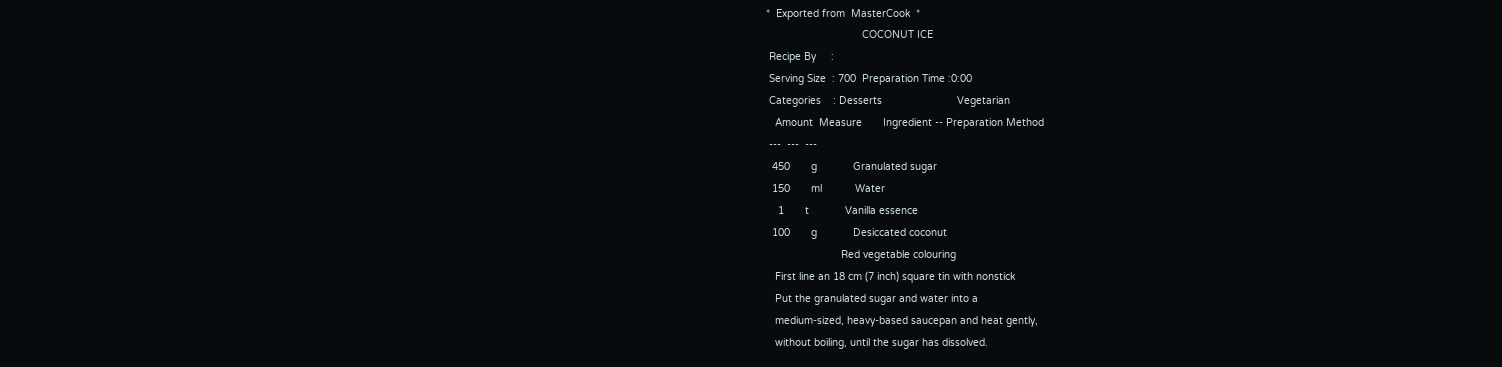*  Exported from  MasterCook  *
                                COCONUT ICE
 Recipe By     :
 Serving Size  : 700  Preparation Time :0:00
 Categories    : Desserts                         Vegetarian
   Amount  Measure       Ingredient -- Preparation Method
 ---  ---  ---
  450       g            Granulated sugar
  150       ml           Water
    1       t            Vanilla essence
  100       g            Desiccated coconut
                         Red vegetable colouring
   First line an 18 cm (7 inch) square tin with nonstick
   Put the granulated sugar and water into a
   medium-sized, heavy-based saucepan and heat gently,
   without boiling, until the sugar has dissolved.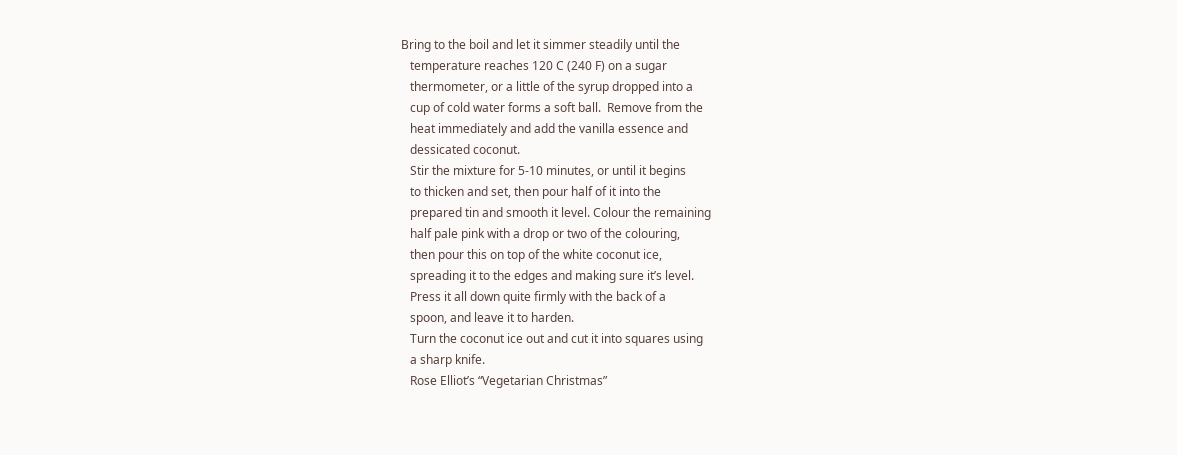Bring to the boil and let it simmer steadily until the
   temperature reaches 120 C (240 F) on a sugar
   thermometer, or a little of the syrup dropped into a
   cup of cold water forms a soft ball.  Remove from the
   heat immediately and add the vanilla essence and
   dessicated coconut.
   Stir the mixture for 5-10 minutes, or until it begins
   to thicken and set, then pour half of it into the
   prepared tin and smooth it level. Colour the remaining
   half pale pink with a drop or two of the colouring,
   then pour this on top of the white coconut ice,
   spreading it to the edges and making sure it’s level.
   Press it all down quite firmly with the back of a
   spoon, and leave it to harden.
   Turn the coconut ice out and cut it into squares using
   a sharp knife.
   Rose Elliot’s “Vegetarian Christmas”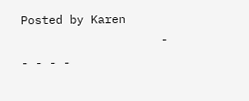Posted by Karen
                    - - - - -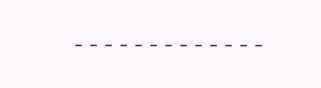- - - - - - - - - - - - -